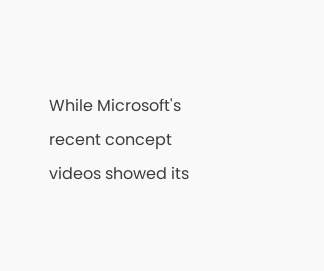While Microsoft's recent concept videos showed its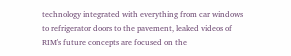technology integrated with everything from car windows to refrigerator doors to the pavement, leaked videos of RIM's future concepts are focused on the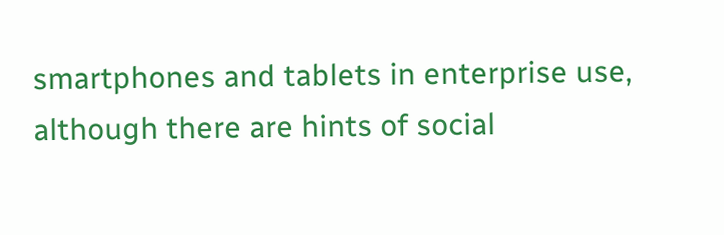smartphones and tablets in enterprise use, although there are hints of social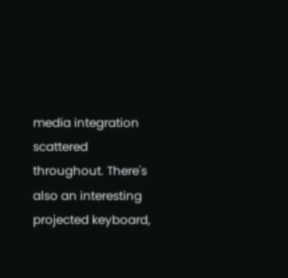media integration scattered throughout. There's also an interesting projected keyboard,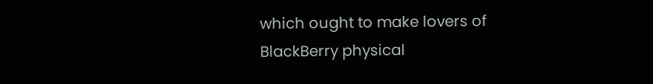which ought to make lovers of BlackBerry physical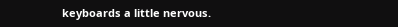keyboards a little nervous.